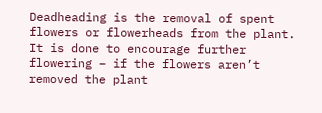Deadheading is the removal of spent flowers or flowerheads from the plant. It is done to encourage further flowering – if the flowers aren’t removed the plant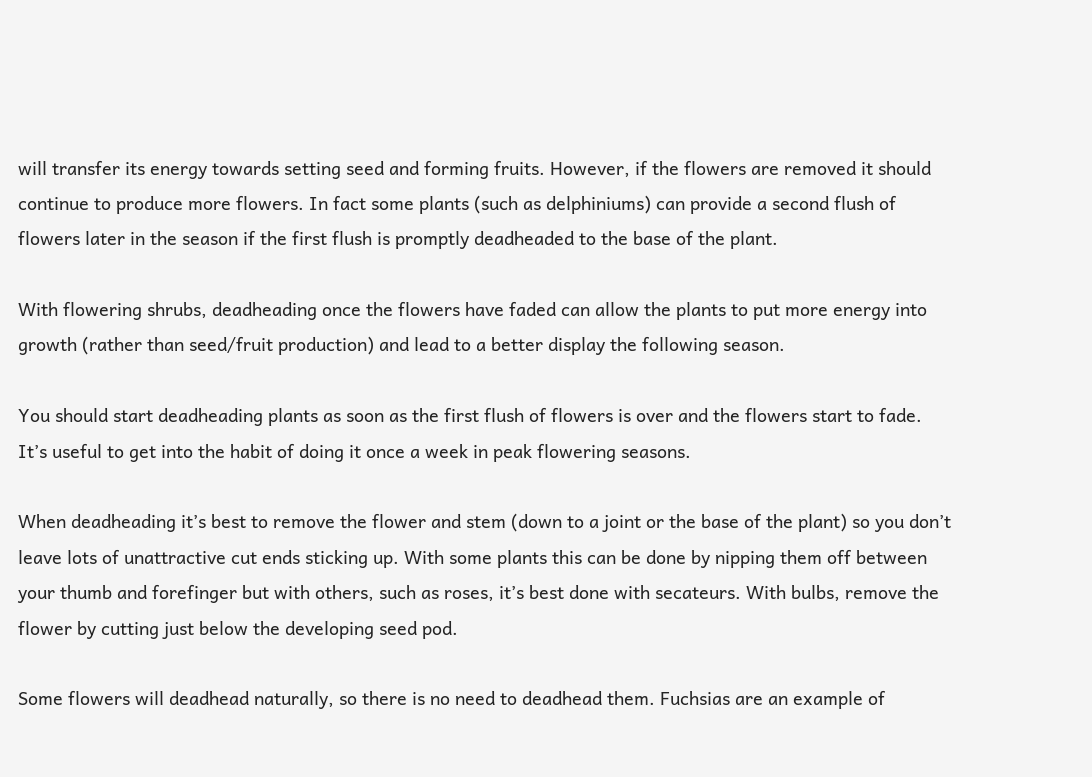will transfer its energy towards setting seed and forming fruits. However, if the flowers are removed it should continue to produce more flowers. In fact some plants (such as delphiniums) can provide a second flush of flowers later in the season if the first flush is promptly deadheaded to the base of the plant.

With flowering shrubs, deadheading once the flowers have faded can allow the plants to put more energy into growth (rather than seed/fruit production) and lead to a better display the following season.

You should start deadheading plants as soon as the first flush of flowers is over and the flowers start to fade. It’s useful to get into the habit of doing it once a week in peak flowering seasons.

When deadheading it’s best to remove the flower and stem (down to a joint or the base of the plant) so you don’t leave lots of unattractive cut ends sticking up. With some plants this can be done by nipping them off between your thumb and forefinger but with others, such as roses, it’s best done with secateurs. With bulbs, remove the flower by cutting just below the developing seed pod.

Some flowers will deadhead naturally, so there is no need to deadhead them. Fuchsias are an example of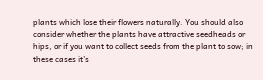plants which lose their flowers naturally. You should also consider whether the plants have attractive seedheads or hips, or if you want to collect seeds from the plant to sow; in these cases it’s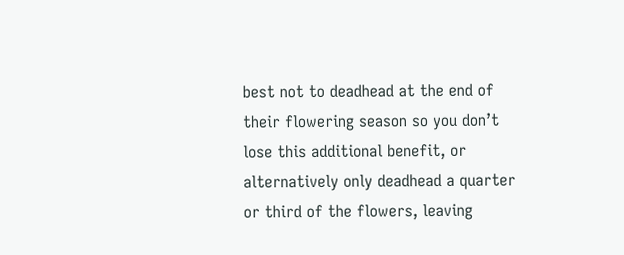best not to deadhead at the end of their flowering season so you don’t lose this additional benefit, or alternatively only deadhead a quarter or third of the flowers, leaving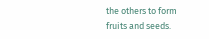the others to form fruits and seeds.